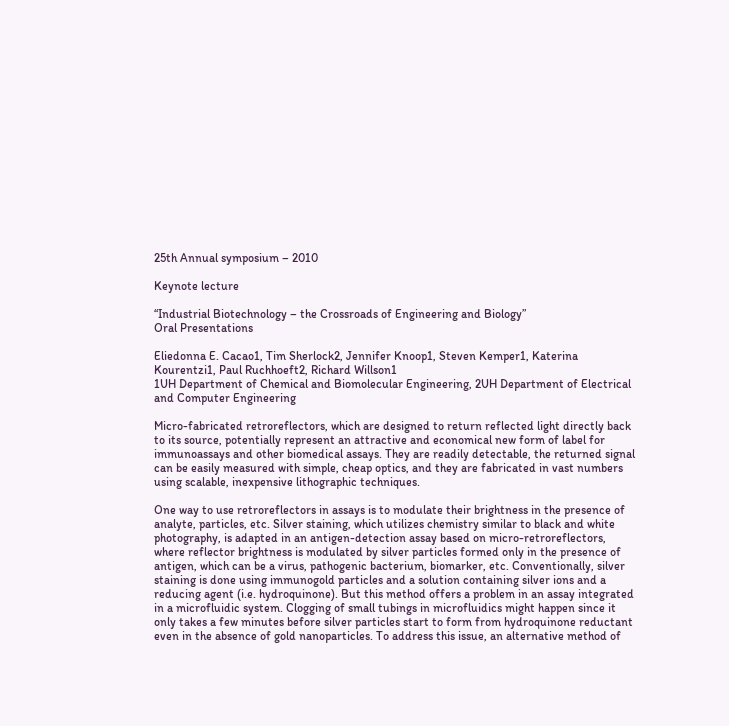25th Annual symposium – 2010

Keynote lecture

“Industrial Biotechnology – the Crossroads of Engineering and Biology”
Oral Presentations

Eliedonna E. Cacao1, Tim Sherlock2, Jennifer Knoop1, Steven Kemper1, Katerina Kourentzi1, Paul Ruchhoeft2, Richard Willson1
1UH Department of Chemical and Biomolecular Engineering, 2UH Department of Electrical and Computer Engineering

Micro-fabricated retroreflectors, which are designed to return reflected light directly back to its source, potentially represent an attractive and economical new form of label for immunoassays and other biomedical assays. They are readily detectable, the returned signal can be easily measured with simple, cheap optics, and they are fabricated in vast numbers using scalable, inexpensive lithographic techniques.

One way to use retroreflectors in assays is to modulate their brightness in the presence of analyte, particles, etc. Silver staining, which utilizes chemistry similar to black and white photography, is adapted in an antigen-detection assay based on micro-retroreflectors, where reflector brightness is modulated by silver particles formed only in the presence of antigen, which can be a virus, pathogenic bacterium, biomarker, etc. Conventionally, silver staining is done using immunogold particles and a solution containing silver ions and a reducing agent (i.e. hydroquinone). But this method offers a problem in an assay integrated in a microfluidic system. Clogging of small tubings in microfluidics might happen since it only takes a few minutes before silver particles start to form from hydroquinone reductant even in the absence of gold nanoparticles. To address this issue, an alternative method of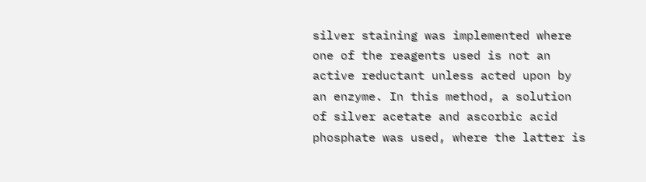silver staining was implemented where one of the reagents used is not an active reductant unless acted upon by an enzyme. In this method, a solution of silver acetate and ascorbic acid phosphate was used, where the latter is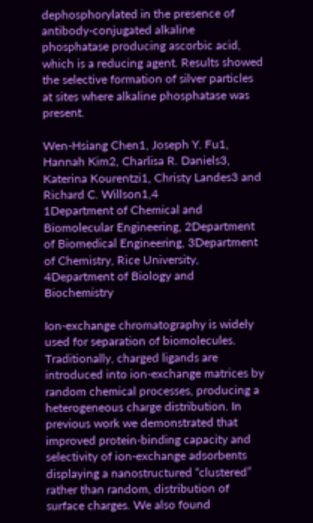dephosphorylated in the presence of antibody-conjugated alkaline phosphatase producing ascorbic acid, which is a reducing agent. Results showed the selective formation of silver particles at sites where alkaline phosphatase was present.

Wen-Hsiang Chen1, Joseph Y. Fu1, Hannah Kim2, Charlisa R. Daniels3, Katerina Kourentzi1, Christy Landes3 and Richard C. Willson1,4
1Department of Chemical and Biomolecular Engineering, 2Department of Biomedical Engineering, 3Department of Chemistry, Rice University, 4Department of Biology and Biochemistry

Ion-exchange chromatography is widely used for separation of biomolecules. Traditionally, charged ligands are introduced into ion-exchange matrices by random chemical processes, producing a heterogeneous charge distribution. In previous work we demonstrated that improved protein-binding capacity and selectivity of ion-exchange adsorbents displaying a nanostructured “clustered” rather than random, distribution of surface charges. We also found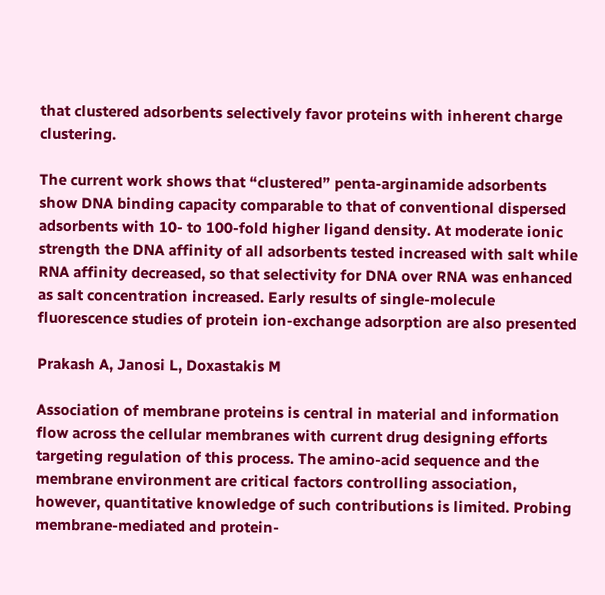that clustered adsorbents selectively favor proteins with inherent charge clustering.

The current work shows that “clustered” penta-arginamide adsorbents show DNA binding capacity comparable to that of conventional dispersed adsorbents with 10- to 100-fold higher ligand density. At moderate ionic strength the DNA affinity of all adsorbents tested increased with salt while RNA affinity decreased, so that selectivity for DNA over RNA was enhanced as salt concentration increased. Early results of single-molecule fluorescence studies of protein ion-exchange adsorption are also presented

Prakash A, Janosi L, Doxastakis M

Association of membrane proteins is central in material and information flow across the cellular membranes with current drug designing efforts targeting regulation of this process. The amino-acid sequence and the membrane environment are critical factors controlling association, however, quantitative knowledge of such contributions is limited. Probing membrane-mediated and protein-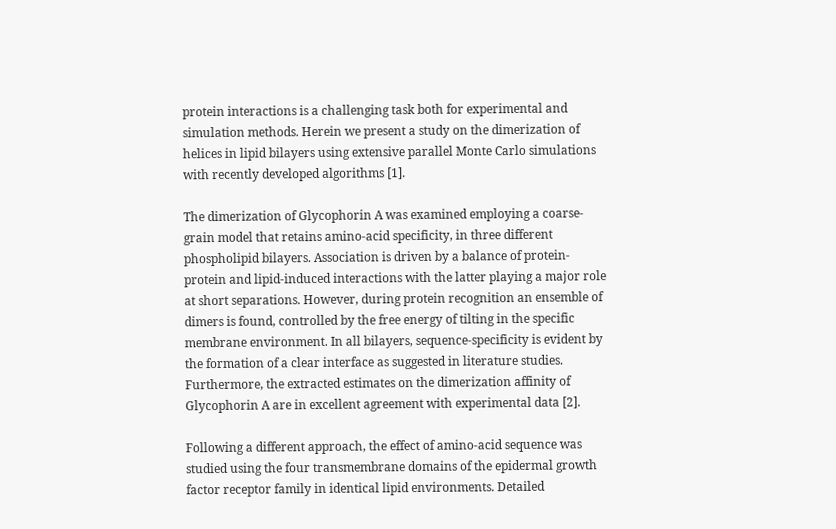protein interactions is a challenging task both for experimental and simulation methods. Herein we present a study on the dimerization of helices in lipid bilayers using extensive parallel Monte Carlo simulations with recently developed algorithms [1].

The dimerization of Glycophorin A was examined employing a coarse-grain model that retains amino-acid specificity, in three different phospholipid bilayers. Association is driven by a balance of protein-protein and lipid-induced interactions with the latter playing a major role at short separations. However, during protein recognition an ensemble of dimers is found, controlled by the free energy of tilting in the specific membrane environment. In all bilayers, sequence-specificity is evident by the formation of a clear interface as suggested in literature studies. Furthermore, the extracted estimates on the dimerization affinity of Glycophorin A are in excellent agreement with experimental data [2].

Following a different approach, the effect of amino-acid sequence was studied using the four transmembrane domains of the epidermal growth factor receptor family in identical lipid environments. Detailed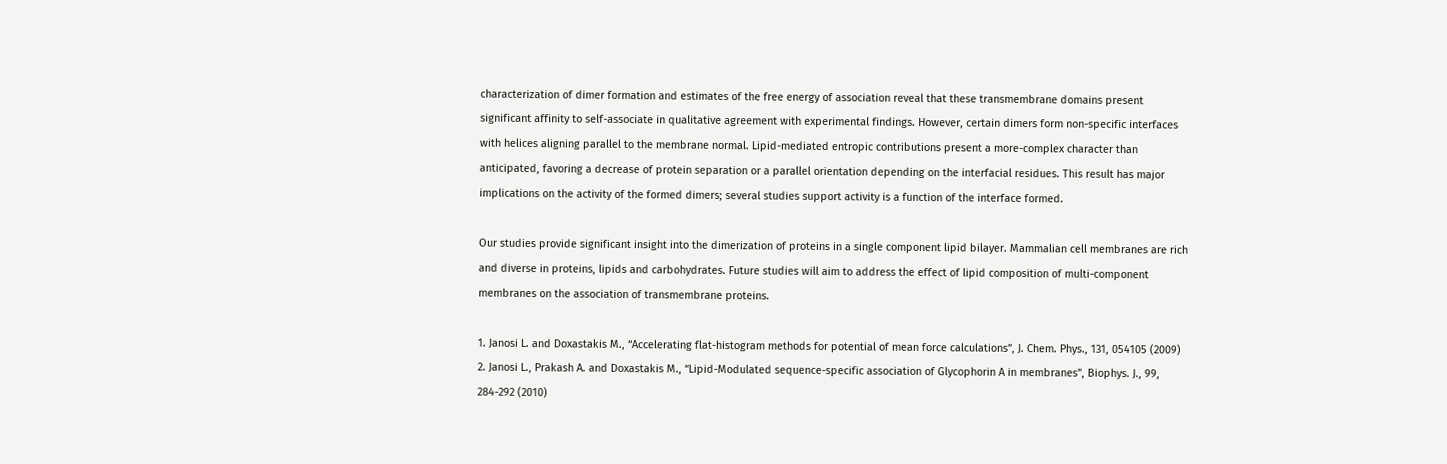characterization of dimer formation and estimates of the free energy of association reveal that these transmembrane domains present significant affinity to self-associate in qualitative agreement with experimental findings. However, certain dimers form non-specific interfaces with helices aligning parallel to the membrane normal. Lipid-mediated entropic contributions present a more-complex character than anticipated, favoring a decrease of protein separation or a parallel orientation depending on the interfacial residues. This result has major implications on the activity of the formed dimers; several studies support activity is a function of the interface formed.

Our studies provide significant insight into the dimerization of proteins in a single component lipid bilayer. Mammalian cell membranes are rich and diverse in proteins, lipids and carbohydrates. Future studies will aim to address the effect of lipid composition of multi-component membranes on the association of transmembrane proteins.

1. Janosi L. and Doxastakis M., “Accelerating flat-histogram methods for potential of mean force calculations”, J. Chem. Phys., 131, 054105 (2009)
2. Janosi L., Prakash A. and Doxastakis M., “Lipid-Modulated sequence-specific association of Glycophorin A in membranes”, Biophys. J., 99, 284-292 (2010)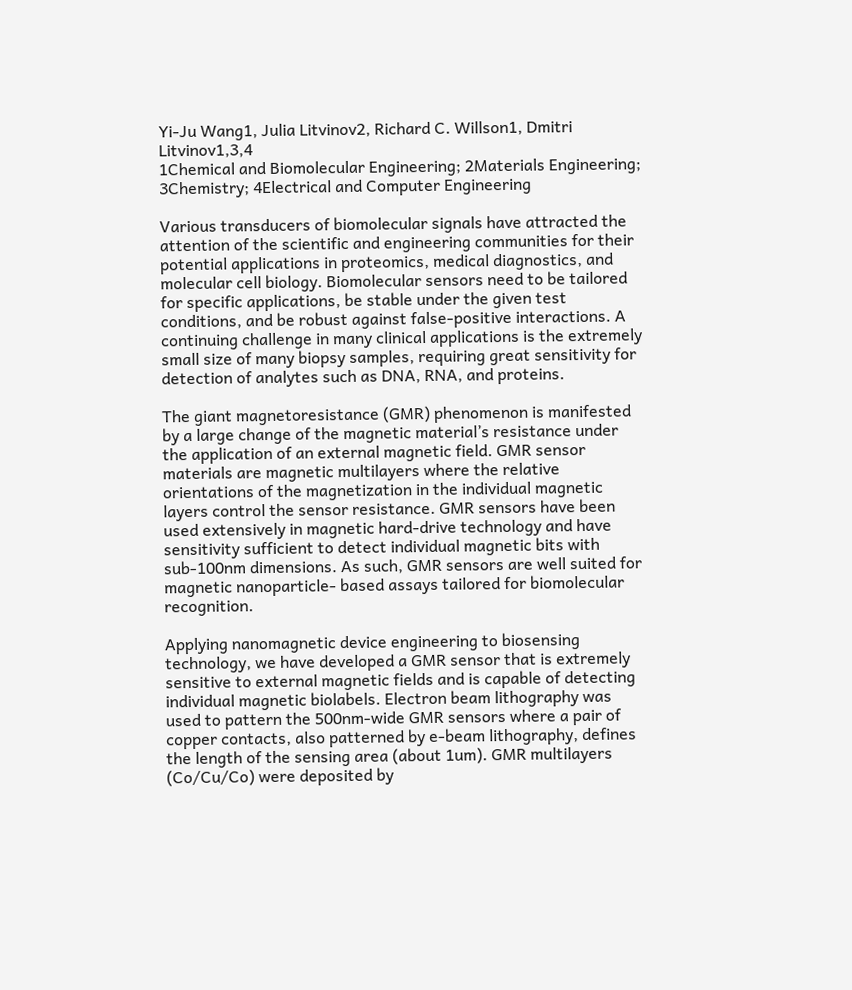Yi-Ju Wang1, Julia Litvinov2, Richard C. Willson1, Dmitri Litvinov1,3,4
1Chemical and Biomolecular Engineering; 2Materials Engineering; 3Chemistry; 4Electrical and Computer Engineering

Various transducers of biomolecular signals have attracted the attention of the scientific and engineering communities for their potential applications in proteomics, medical diagnostics, and molecular cell biology. Biomolecular sensors need to be tailored for specific applications, be stable under the given test conditions, and be robust against false-positive interactions. A continuing challenge in many clinical applications is the extremely small size of many biopsy samples, requiring great sensitivity for detection of analytes such as DNA, RNA, and proteins.

The giant magnetoresistance (GMR) phenomenon is manifested by a large change of the magnetic material’s resistance under the application of an external magnetic field. GMR sensor materials are magnetic multilayers where the relative orientations of the magnetization in the individual magnetic layers control the sensor resistance. GMR sensors have been used extensively in magnetic hard-drive technology and have sensitivity sufficient to detect individual magnetic bits with sub-100nm dimensions. As such, GMR sensors are well suited for magnetic nanoparticle- based assays tailored for biomolecular recognition.

Applying nanomagnetic device engineering to biosensing technology, we have developed a GMR sensor that is extremely sensitive to external magnetic fields and is capable of detecting individual magnetic biolabels. Electron beam lithography was used to pattern the 500nm-wide GMR sensors where a pair of copper contacts, also patterned by e-beam lithography, defines the length of the sensing area (about 1um). GMR multilayers (Co/Cu/Co) were deposited by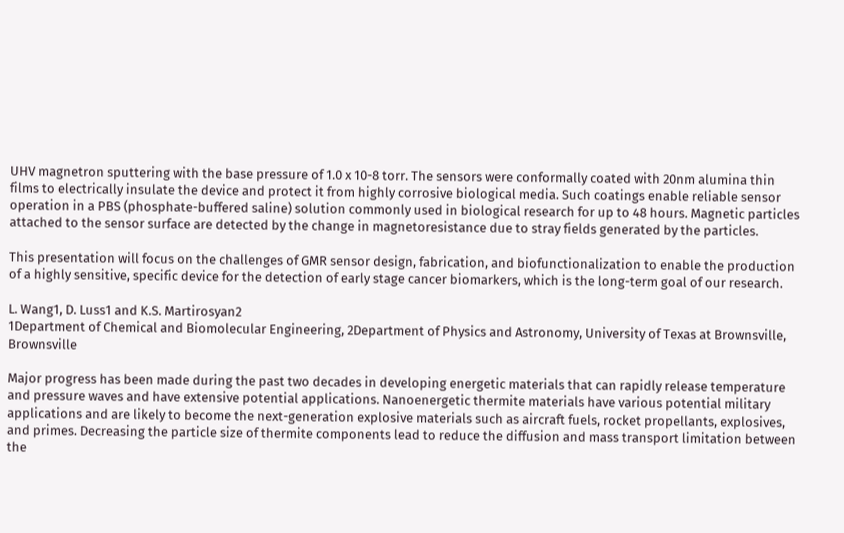UHV magnetron sputtering with the base pressure of 1.0 x 10-8 torr. The sensors were conformally coated with 20nm alumina thin films to electrically insulate the device and protect it from highly corrosive biological media. Such coatings enable reliable sensor operation in a PBS (phosphate-buffered saline) solution commonly used in biological research for up to 48 hours. Magnetic particles attached to the sensor surface are detected by the change in magnetoresistance due to stray fields generated by the particles.

This presentation will focus on the challenges of GMR sensor design, fabrication, and biofunctionalization to enable the production of a highly sensitive, specific device for the detection of early stage cancer biomarkers, which is the long-term goal of our research.

L. Wang1, D. Luss1 and K.S. Martirosyan2
1Department of Chemical and Biomolecular Engineering, 2Department of Physics and Astronomy, University of Texas at Brownsville, Brownsville

Major progress has been made during the past two decades in developing energetic materials that can rapidly release temperature and pressure waves and have extensive potential applications. Nanoenergetic thermite materials have various potential military applications and are likely to become the next-generation explosive materials such as aircraft fuels, rocket propellants, explosives, and primes. Decreasing the particle size of thermite components lead to reduce the diffusion and mass transport limitation between the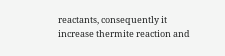reactants, consequently it increase thermite reaction and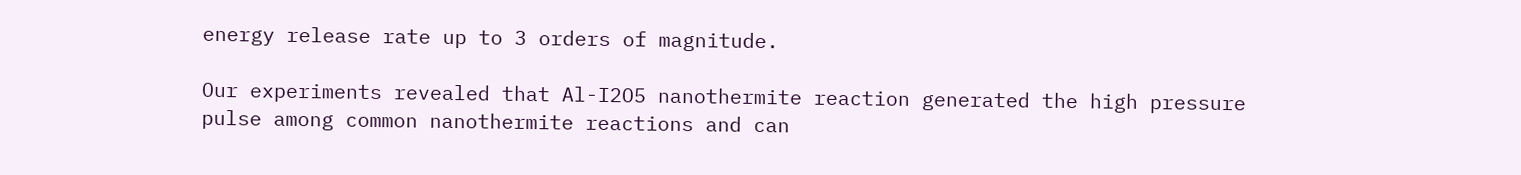energy release rate up to 3 orders of magnitude.

Our experiments revealed that Al-I2O5 nanothermite reaction generated the high pressure pulse among common nanothermite reactions and can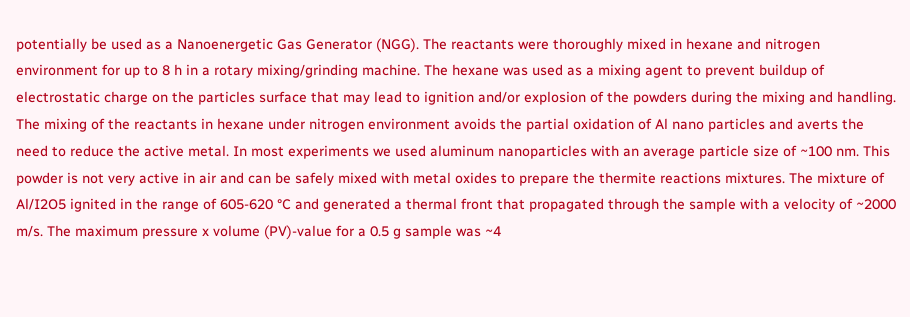potentially be used as a Nanoenergetic Gas Generator (NGG). The reactants were thoroughly mixed in hexane and nitrogen environment for up to 8 h in a rotary mixing/grinding machine. The hexane was used as a mixing agent to prevent buildup of electrostatic charge on the particles surface that may lead to ignition and/or explosion of the powders during the mixing and handling. The mixing of the reactants in hexane under nitrogen environment avoids the partial oxidation of Al nano particles and averts the need to reduce the active metal. In most experiments we used aluminum nanoparticles with an average particle size of ~100 nm. This powder is not very active in air and can be safely mixed with metal oxides to prepare the thermite reactions mixtures. The mixture of Al/I2O5 ignited in the range of 605-620 °C and generated a thermal front that propagated through the sample with a velocity of ~2000 m/s. The maximum pressure x volume (PV)-value for a 0.5 g sample was ~4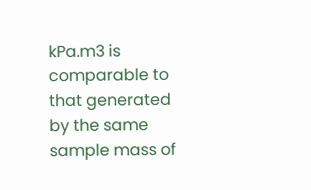kPa.m3 is comparable to that generated by the same sample mass of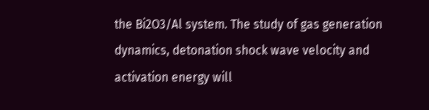the Bi2O3/Al system. The study of gas generation dynamics, detonation shock wave velocity and activation energy will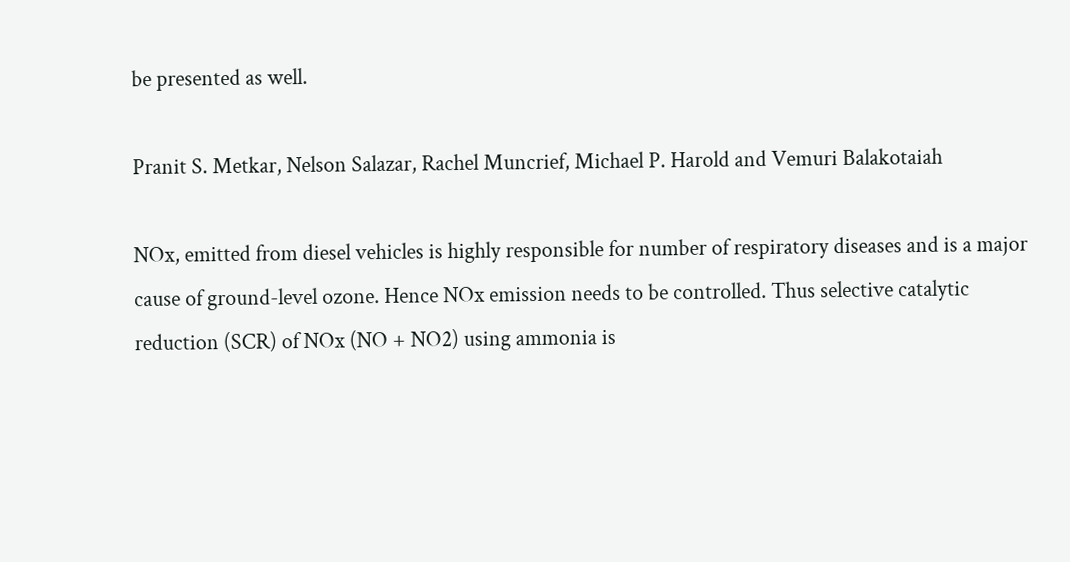be presented as well.

Pranit S. Metkar, Nelson Salazar, Rachel Muncrief, Michael P. Harold and Vemuri Balakotaiah

NOx, emitted from diesel vehicles is highly responsible for number of respiratory diseases and is a major cause of ground-level ozone. Hence NOx emission needs to be controlled. Thus selective catalytic reduction (SCR) of NOx (NO + NO2) using ammonia is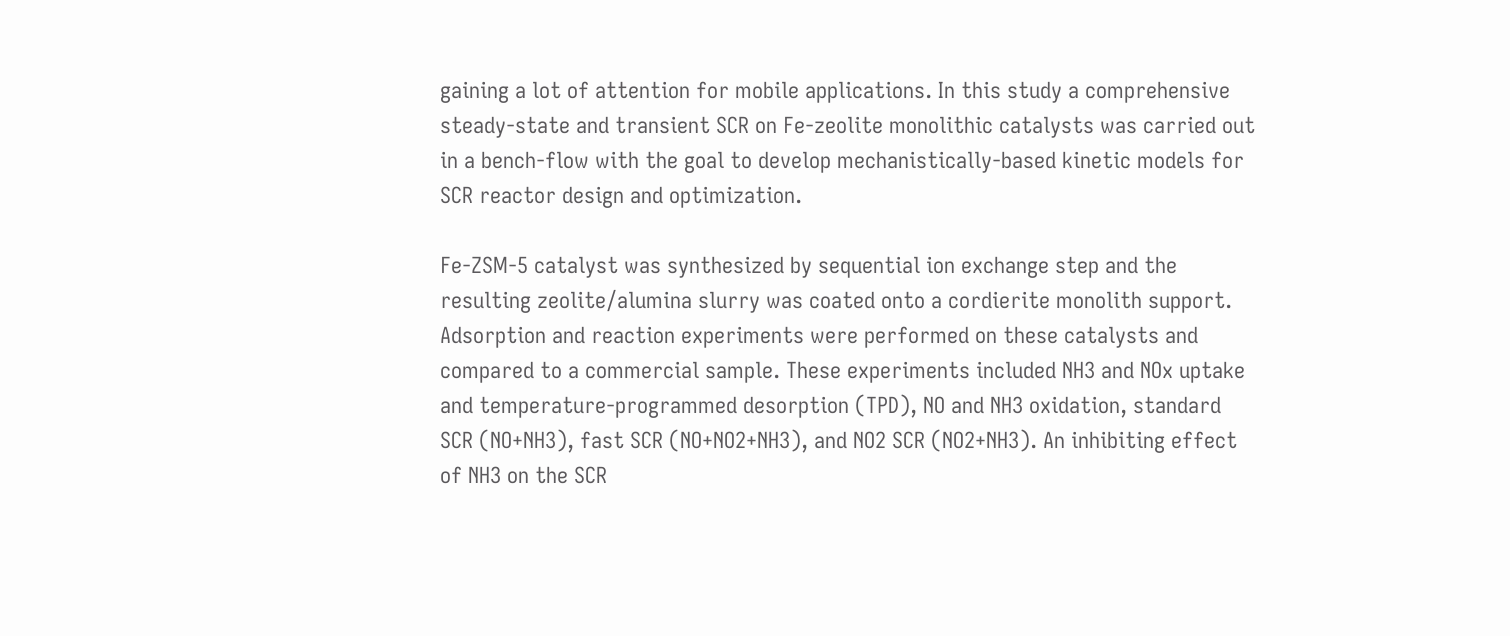gaining a lot of attention for mobile applications. In this study a comprehensive steady-state and transient SCR on Fe-zeolite monolithic catalysts was carried out in a bench-flow with the goal to develop mechanistically-based kinetic models for SCR reactor design and optimization.

Fe-ZSM-5 catalyst was synthesized by sequential ion exchange step and the resulting zeolite/alumina slurry was coated onto a cordierite monolith support. Adsorption and reaction experiments were performed on these catalysts and compared to a commercial sample. These experiments included NH3 and NOx uptake and temperature-programmed desorption (TPD), NO and NH3 oxidation, standard SCR (NO+NH3), fast SCR (NO+NO2+NH3), and NO2 SCR (NO2+NH3). An inhibiting effect of NH3 on the SCR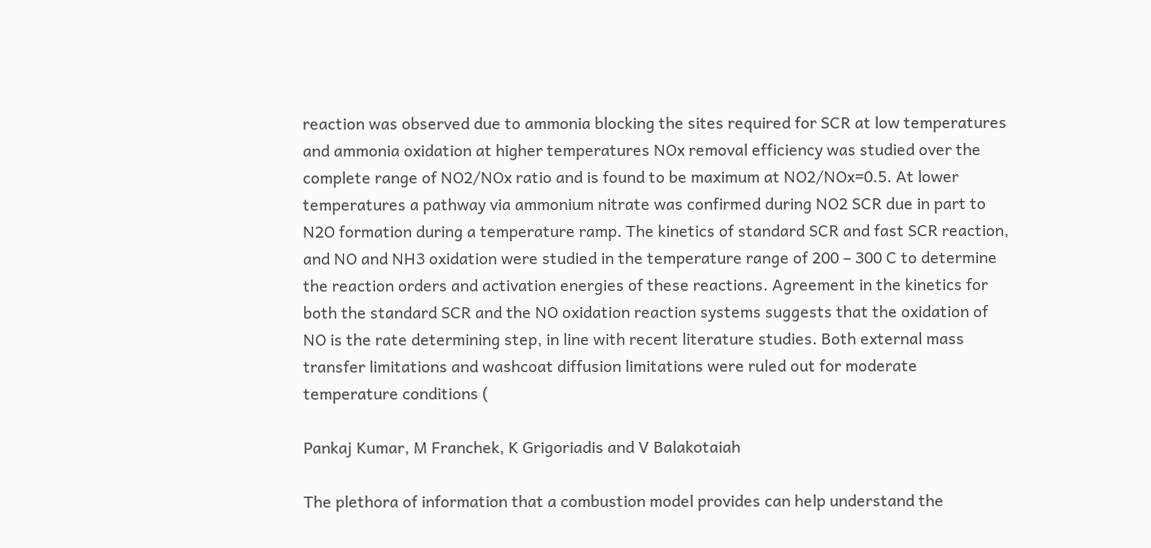reaction was observed due to ammonia blocking the sites required for SCR at low temperatures and ammonia oxidation at higher temperatures NOx removal efficiency was studied over the complete range of NO2/NOx ratio and is found to be maximum at NO2/NOx=0.5. At lower temperatures a pathway via ammonium nitrate was confirmed during NO2 SCR due in part to N2O formation during a temperature ramp. The kinetics of standard SCR and fast SCR reaction, and NO and NH3 oxidation were studied in the temperature range of 200 – 300 C to determine the reaction orders and activation energies of these reactions. Agreement in the kinetics for both the standard SCR and the NO oxidation reaction systems suggests that the oxidation of NO is the rate determining step, in line with recent literature studies. Both external mass transfer limitations and washcoat diffusion limitations were ruled out for moderate temperature conditions (

Pankaj Kumar, M Franchek, K Grigoriadis and V Balakotaiah

The plethora of information that a combustion model provides can help understand the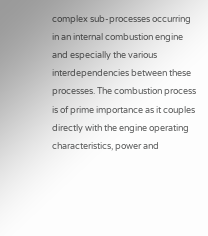complex sub-processes occurring in an internal combustion engine and especially the various interdependencies between these processes. The combustion process is of prime importance as it couples directly with the engine operating characteristics, power and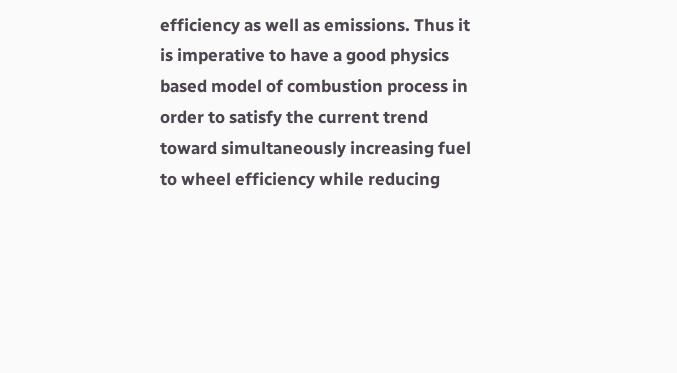efficiency as well as emissions. Thus it is imperative to have a good physics based model of combustion process in order to satisfy the current trend toward simultaneously increasing fuel to wheel efficiency while reducing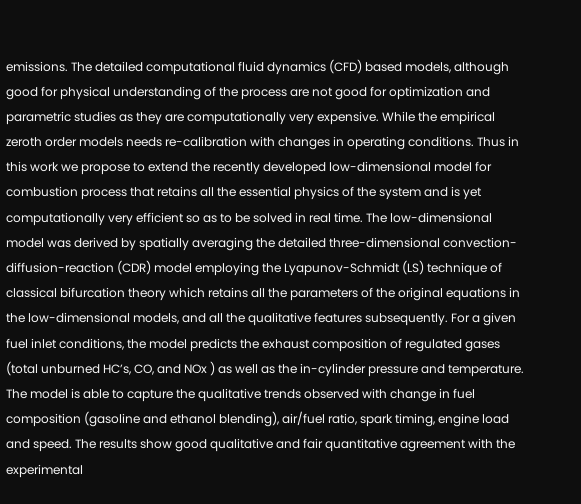emissions. The detailed computational fluid dynamics (CFD) based models, although good for physical understanding of the process are not good for optimization and parametric studies as they are computationally very expensive. While the empirical zeroth order models needs re-calibration with changes in operating conditions. Thus in this work we propose to extend the recently developed low-dimensional model for combustion process that retains all the essential physics of the system and is yet computationally very efficient so as to be solved in real time. The low-dimensional model was derived by spatially averaging the detailed three-dimensional convection-diffusion-reaction (CDR) model employing the Lyapunov-Schmidt (LS) technique of classical bifurcation theory which retains all the parameters of the original equations in the low-dimensional models, and all the qualitative features subsequently. For a given fuel inlet conditions, the model predicts the exhaust composition of regulated gases (total unburned HC’s, CO, and NOx ) as well as the in-cylinder pressure and temperature. The model is able to capture the qualitative trends observed with change in fuel composition (gasoline and ethanol blending), air/fuel ratio, spark timing, engine load and speed. The results show good qualitative and fair quantitative agreement with the experimental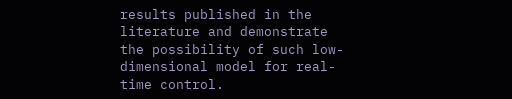results published in the literature and demonstrate the possibility of such low-dimensional model for real-time control.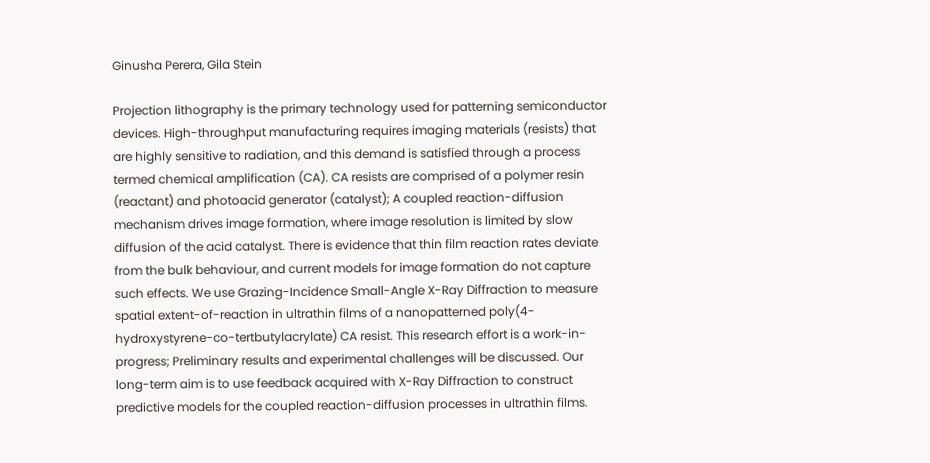Ginusha Perera, Gila Stein

Projection lithography is the primary technology used for patterning semiconductor devices. High-throughput manufacturing requires imaging materials (resists) that are highly sensitive to radiation, and this demand is satisfied through a process termed chemical amplification (CA). CA resists are comprised of a polymer resin (reactant) and photoacid generator (catalyst); A coupled reaction-diffusion mechanism drives image formation, where image resolution is limited by slow diffusion of the acid catalyst. There is evidence that thin film reaction rates deviate from the bulk behaviour, and current models for image formation do not capture such effects. We use Grazing-Incidence Small-Angle X-Ray Diffraction to measure spatial extent-of-reaction in ultrathin films of a nanopatterned poly(4-hydroxystyrene-co-tertbutylacrylate) CA resist. This research effort is a work-in-progress; Preliminary results and experimental challenges will be discussed. Our long-term aim is to use feedback acquired with X-Ray Diffraction to construct predictive models for the coupled reaction-diffusion processes in ultrathin films.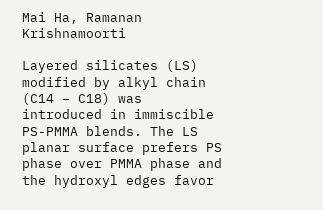Mai Ha, Ramanan Krishnamoorti

Layered silicates (LS) modified by alkyl chain (C14 – C18) was introduced in immiscible PS-PMMA blends. The LS planar surface prefers PS phase over PMMA phase and the hydroxyl edges favor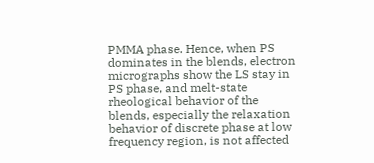PMMA phase. Hence, when PS dominates in the blends, electron micrographs show the LS stay in PS phase, and melt-state rheological behavior of the blends, especially the relaxation behavior of discrete phase at low frequency region, is not affected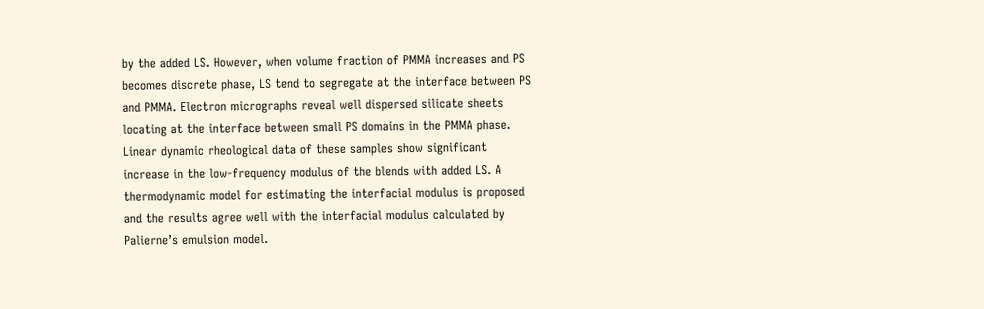by the added LS. However, when volume fraction of PMMA increases and PS becomes discrete phase, LS tend to segregate at the interface between PS and PMMA. Electron micrographs reveal well dispersed silicate sheets locating at the interface between small PS domains in the PMMA phase. Linear dynamic rheological data of these samples show significant increase in the low-frequency modulus of the blends with added LS. A thermodynamic model for estimating the interfacial modulus is proposed and the results agree well with the interfacial modulus calculated by Palierne’s emulsion model.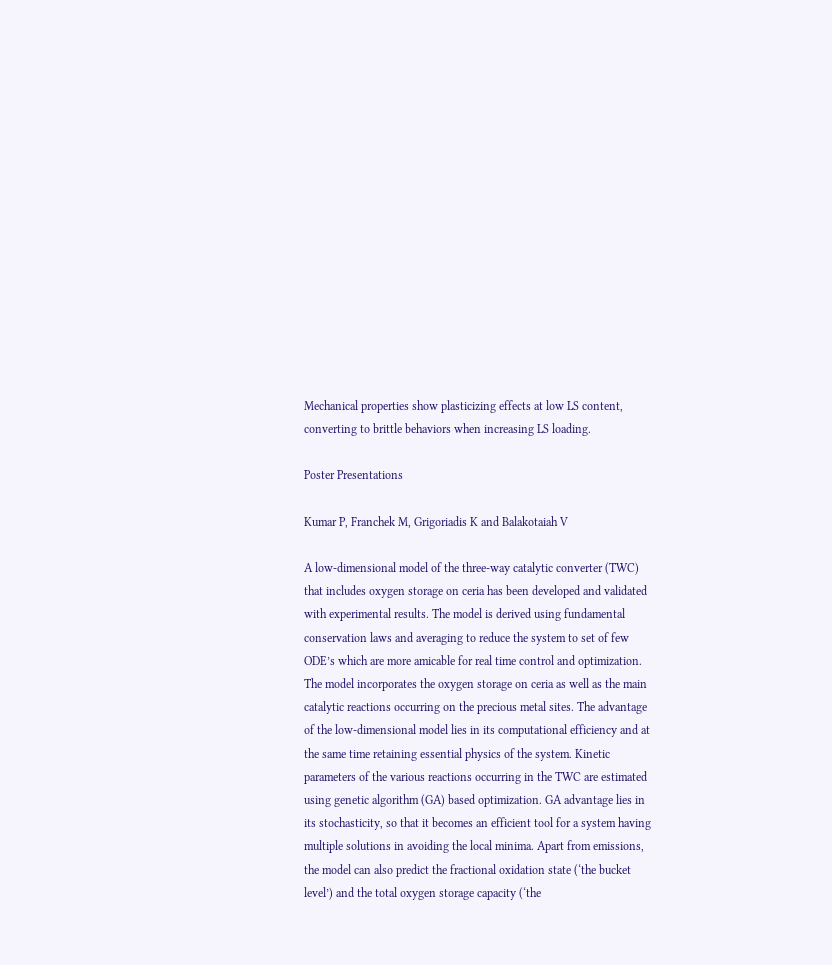Mechanical properties show plasticizing effects at low LS content, converting to brittle behaviors when increasing LS loading.

Poster Presentations

Kumar P, Franchek M, Grigoriadis K and Balakotaiah V

A low-dimensional model of the three-way catalytic converter (TWC) that includes oxygen storage on ceria has been developed and validated with experimental results. The model is derived using fundamental conservation laws and averaging to reduce the system to set of few ODE’s which are more amicable for real time control and optimization. The model incorporates the oxygen storage on ceria as well as the main catalytic reactions occurring on the precious metal sites. The advantage of the low-dimensional model lies in its computational efficiency and at the same time retaining essential physics of the system. Kinetic parameters of the various reactions occurring in the TWC are estimated using genetic algorithm (GA) based optimization. GA advantage lies in its stochasticity, so that it becomes an efficient tool for a system having multiple solutions in avoiding the local minima. Apart from emissions, the model can also predict the fractional oxidation state (‘the bucket level’) and the total oxygen storage capacity (‘the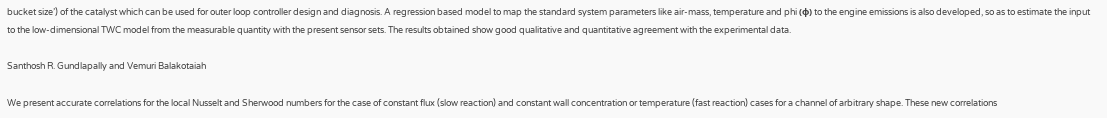bucket size’) of the catalyst which can be used for outer loop controller design and diagnosis. A regression based model to map the standard system parameters like air-mass, temperature and phi (φ) to the engine emissions is also developed, so as to estimate the input to the low-dimensional TWC model from the measurable quantity with the present sensor sets. The results obtained show good qualitative and quantitative agreement with the experimental data.

Santhosh R. Gundlapally and Vemuri Balakotaiah

We present accurate correlations for the local Nusselt and Sherwood numbers for the case of constant flux (slow reaction) and constant wall concentration or temperature (fast reaction) cases for a channel of arbitrary shape. These new correlations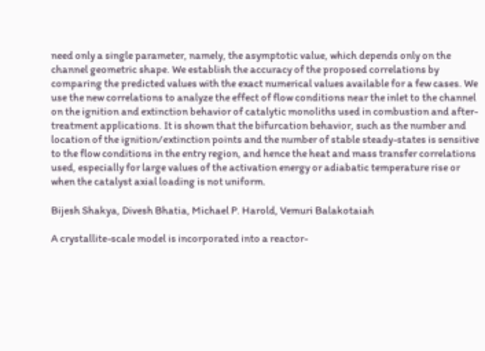need only a single parameter, namely, the asymptotic value, which depends only on the channel geometric shape. We establish the accuracy of the proposed correlations by comparing the predicted values with the exact numerical values available for a few cases. We use the new correlations to analyze the effect of flow conditions near the inlet to the channel on the ignition and extinction behavior of catalytic monoliths used in combustion and after-treatment applications. It is shown that the bifurcation behavior, such as the number and location of the ignition/extinction points and the number of stable steady-states is sensitive to the flow conditions in the entry region, and hence the heat and mass transfer correlations used, especially for large values of the activation energy or adiabatic temperature rise or when the catalyst axial loading is not uniform.

Bijesh Shakya, Divesh Bhatia, Michael P. Harold, Vemuri Balakotaiah

A crystallite-scale model is incorporated into a reactor-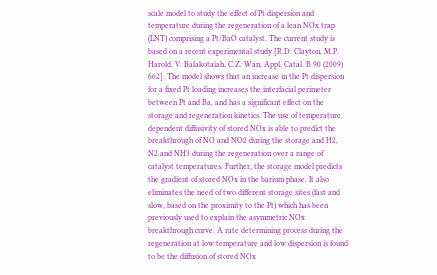scale model to study the effect of Pt dispersion and temperature during the regeneration of a lean NOx trap (LNT) comprising a Pt/BaO catalyst. The current study is based on a recent experimental study [R.D. Clayton, M.P. Harold, V. Balakotaiah, C.Z. Wan, Appl. Catal. B 90 (2009) 662]. The model shows that an increase in the Pt dispersion for a fixed Pt loading increases the interfacial perimeter between Pt and Ba, and has a significant effect on the storage and regeneration kinetics. The use of temperature dependent diffusivity of stored NOx is able to predict the breakthrough of NO and NO2 during the storage and H2, N2 and NH3 during the regeneration over a range of catalyst temperatures. Further, the storage model predicts the gradient of stored NOx in the barium phase. It also eliminates the need of two different storage sites (fast and slow, based on the proximity to the Pt) which has been previously used to explain the asymmetric NOx breakthrough curve. A rate determining process during the regeneration at low temperature and low dispersion is found to be the diffusion of stored NOx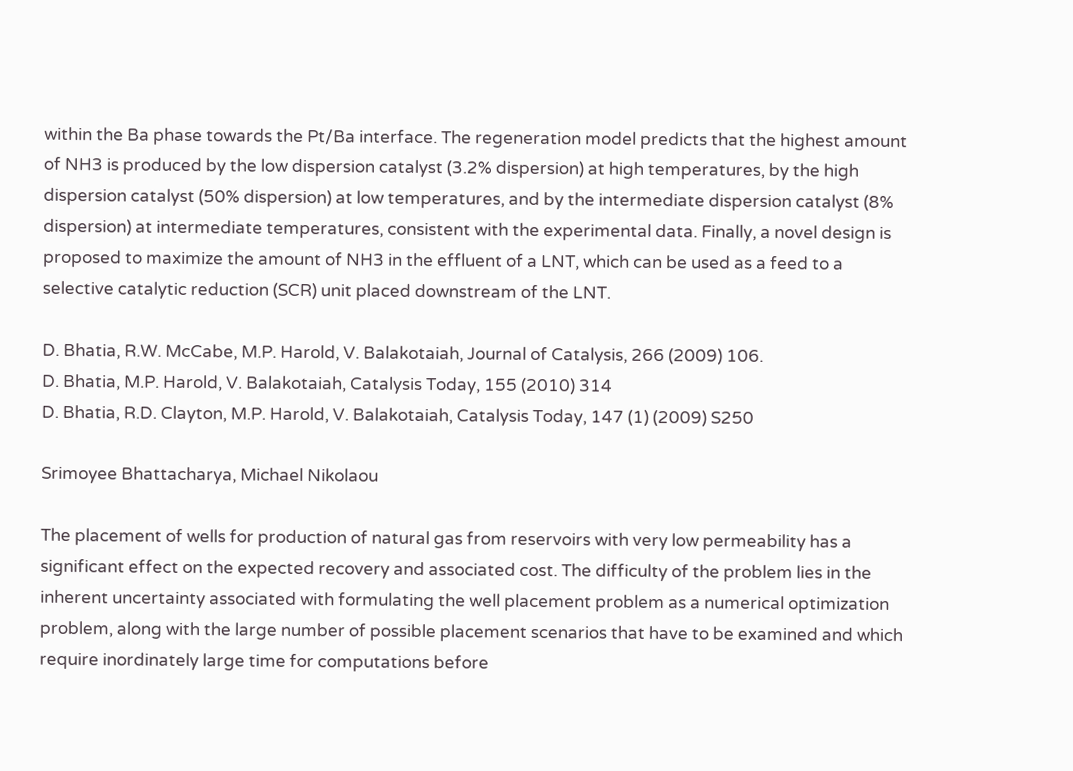within the Ba phase towards the Pt/Ba interface. The regeneration model predicts that the highest amount of NH3 is produced by the low dispersion catalyst (3.2% dispersion) at high temperatures, by the high dispersion catalyst (50% dispersion) at low temperatures, and by the intermediate dispersion catalyst (8% dispersion) at intermediate temperatures, consistent with the experimental data. Finally, a novel design is proposed to maximize the amount of NH3 in the effluent of a LNT, which can be used as a feed to a selective catalytic reduction (SCR) unit placed downstream of the LNT.

D. Bhatia, R.W. McCabe, M.P. Harold, V. Balakotaiah, Journal of Catalysis, 266 (2009) 106.
D. Bhatia, M.P. Harold, V. Balakotaiah, Catalysis Today, 155 (2010) 314
D. Bhatia, R.D. Clayton, M.P. Harold, V. Balakotaiah, Catalysis Today, 147 (1) (2009) S250

Srimoyee Bhattacharya, Michael Nikolaou

The placement of wells for production of natural gas from reservoirs with very low permeability has a significant effect on the expected recovery and associated cost. The difficulty of the problem lies in the inherent uncertainty associated with formulating the well placement problem as a numerical optimization problem, along with the large number of possible placement scenarios that have to be examined and which require inordinately large time for computations before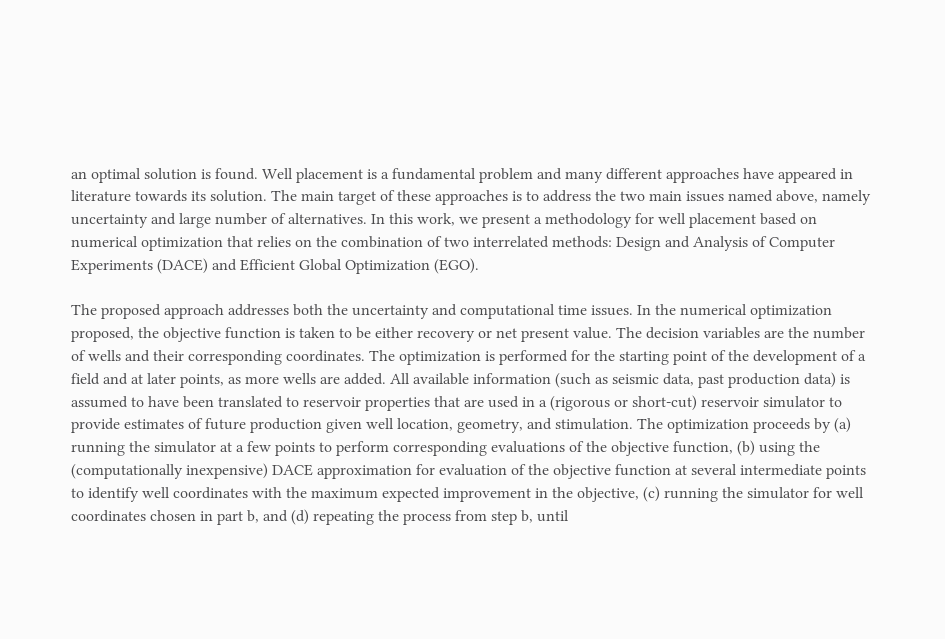an optimal solution is found. Well placement is a fundamental problem and many different approaches have appeared in literature towards its solution. The main target of these approaches is to address the two main issues named above, namely uncertainty and large number of alternatives. In this work, we present a methodology for well placement based on numerical optimization that relies on the combination of two interrelated methods: Design and Analysis of Computer Experiments (DACE) and Efficient Global Optimization (EGO).

The proposed approach addresses both the uncertainty and computational time issues. In the numerical optimization proposed, the objective function is taken to be either recovery or net present value. The decision variables are the number of wells and their corresponding coordinates. The optimization is performed for the starting point of the development of a field and at later points, as more wells are added. All available information (such as seismic data, past production data) is assumed to have been translated to reservoir properties that are used in a (rigorous or short-cut) reservoir simulator to provide estimates of future production given well location, geometry, and stimulation. The optimization proceeds by (a) running the simulator at a few points to perform corresponding evaluations of the objective function, (b) using the (computationally inexpensive) DACE approximation for evaluation of the objective function at several intermediate points to identify well coordinates with the maximum expected improvement in the objective, (c) running the simulator for well coordinates chosen in part b, and (d) repeating the process from step b, until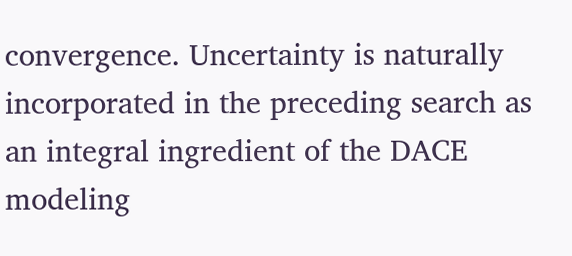convergence. Uncertainty is naturally incorporated in the preceding search as an integral ingredient of the DACE modeling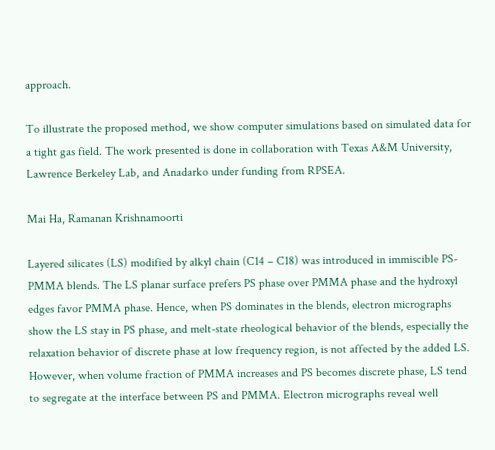approach.

To illustrate the proposed method, we show computer simulations based on simulated data for a tight gas field. The work presented is done in collaboration with Texas A&M University, Lawrence Berkeley Lab, and Anadarko under funding from RPSEA.

Mai Ha, Ramanan Krishnamoorti

Layered silicates (LS) modified by alkyl chain (C14 – C18) was introduced in immiscible PS-PMMA blends. The LS planar surface prefers PS phase over PMMA phase and the hydroxyl edges favor PMMA phase. Hence, when PS dominates in the blends, electron micrographs show the LS stay in PS phase, and melt-state rheological behavior of the blends, especially the relaxation behavior of discrete phase at low frequency region, is not affected by the added LS. However, when volume fraction of PMMA increases and PS becomes discrete phase, LS tend to segregate at the interface between PS and PMMA. Electron micrographs reveal well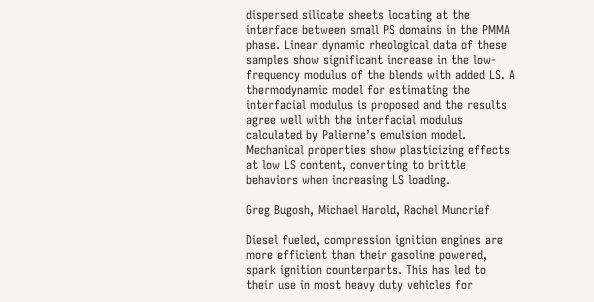dispersed silicate sheets locating at the interface between small PS domains in the PMMA phase. Linear dynamic rheological data of these samples show significant increase in the low-frequency modulus of the blends with added LS. A thermodynamic model for estimating the interfacial modulus is proposed and the results agree well with the interfacial modulus calculated by Palierne’s emulsion model. Mechanical properties show plasticizing effects at low LS content, converting to brittle behaviors when increasing LS loading.

Greg Bugosh, Michael Harold, Rachel Muncrief

Diesel fueled, compression ignition engines are more efficient than their gasoline powered, spark ignition counterparts. This has led to their use in most heavy duty vehicles for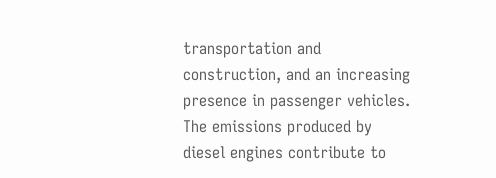transportation and construction, and an increasing presence in passenger vehicles. The emissions produced by diesel engines contribute to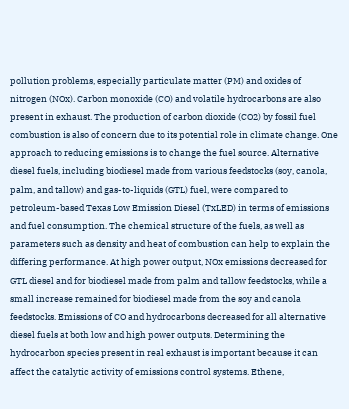pollution problems, especially particulate matter (PM) and oxides of nitrogen (NOx). Carbon monoxide (CO) and volatile hydrocarbons are also present in exhaust. The production of carbon dioxide (CO2) by fossil fuel combustion is also of concern due to its potential role in climate change. One approach to reducing emissions is to change the fuel source. Alternative diesel fuels, including biodiesel made from various feedstocks (soy, canola, palm, and tallow) and gas-to-liquids (GTL) fuel, were compared to petroleum-based Texas Low Emission Diesel (TxLED) in terms of emissions and fuel consumption. The chemical structure of the fuels, as well as parameters such as density and heat of combustion can help to explain the differing performance. At high power output, NOx emissions decreased for GTL diesel and for biodiesel made from palm and tallow feedstocks, while a small increase remained for biodiesel made from the soy and canola feedstocks. Emissions of CO and hydrocarbons decreased for all alternative diesel fuels at both low and high power outputs. Determining the hydrocarbon species present in real exhaust is important because it can affect the catalytic activity of emissions control systems. Ethene,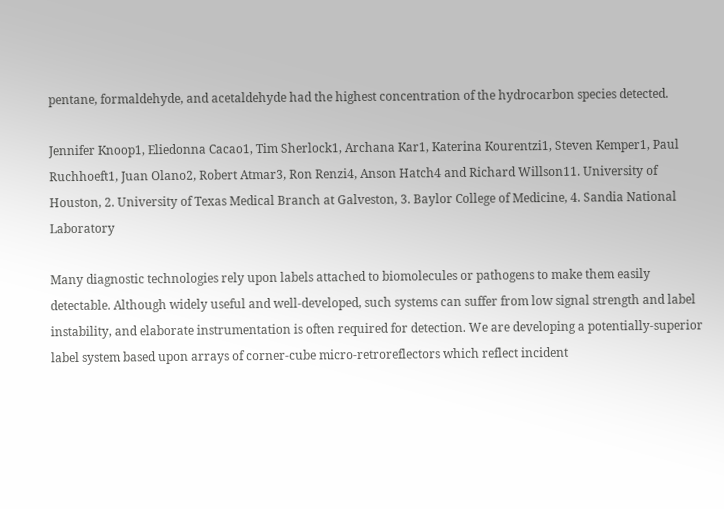pentane, formaldehyde, and acetaldehyde had the highest concentration of the hydrocarbon species detected.

Jennifer Knoop1, Eliedonna Cacao1, Tim Sherlock1, Archana Kar1, Katerina Kourentzi1, Steven Kemper1, Paul Ruchhoeft1, Juan Olano2, Robert Atmar3, Ron Renzi4, Anson Hatch4 and Richard Willson11. University of Houston, 2. University of Texas Medical Branch at Galveston, 3. Baylor College of Medicine, 4. Sandia National Laboratory

Many diagnostic technologies rely upon labels attached to biomolecules or pathogens to make them easily detectable. Although widely useful and well-developed, such systems can suffer from low signal strength and label instability, and elaborate instrumentation is often required for detection. We are developing a potentially-superior label system based upon arrays of corner-cube micro-retroreflectors which reflect incident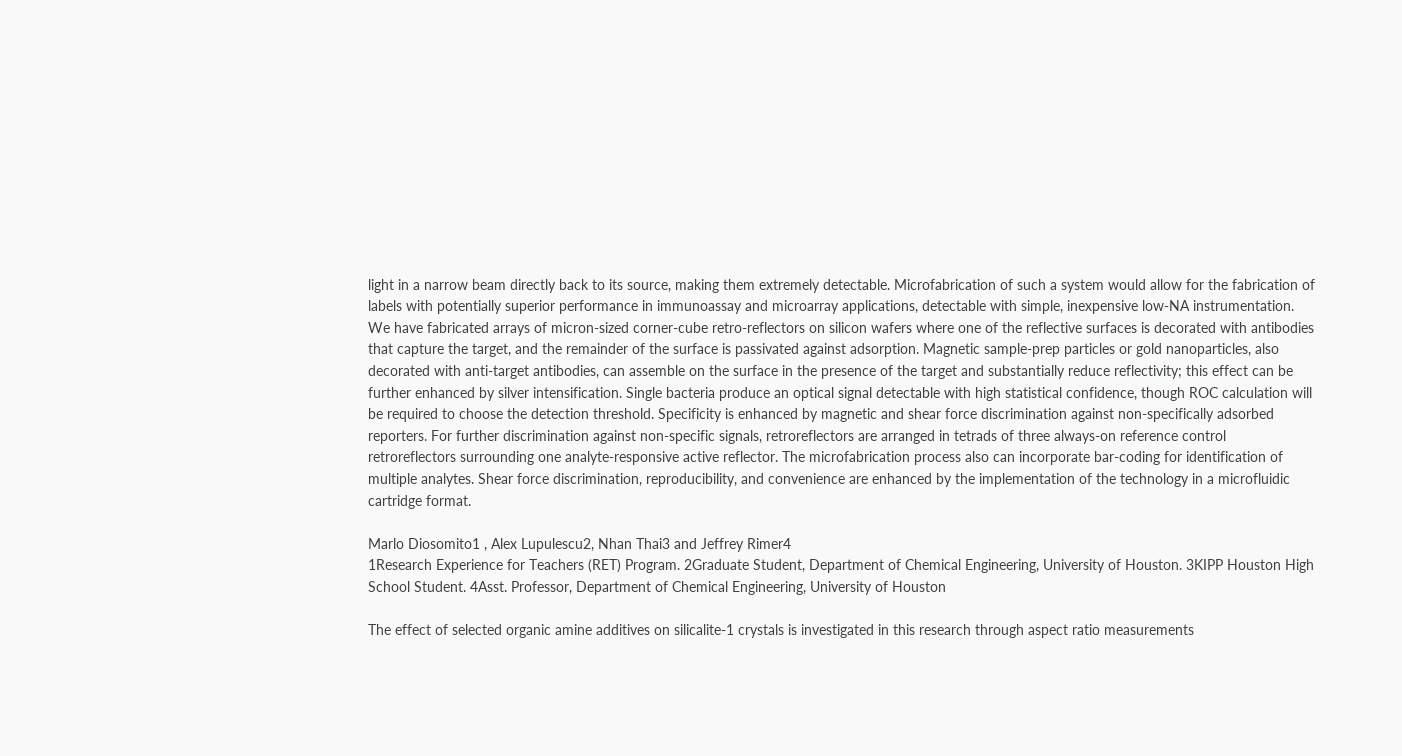light in a narrow beam directly back to its source, making them extremely detectable. Microfabrication of such a system would allow for the fabrication of labels with potentially superior performance in immunoassay and microarray applications, detectable with simple, inexpensive low-NA instrumentation. We have fabricated arrays of micron-sized corner-cube retro-reflectors on silicon wafers where one of the reflective surfaces is decorated with antibodies that capture the target, and the remainder of the surface is passivated against adsorption. Magnetic sample-prep particles or gold nanoparticles, also decorated with anti-target antibodies, can assemble on the surface in the presence of the target and substantially reduce reflectivity; this effect can be further enhanced by silver intensification. Single bacteria produce an optical signal detectable with high statistical confidence, though ROC calculation will be required to choose the detection threshold. Specificity is enhanced by magnetic and shear force discrimination against non-specifically adsorbed reporters. For further discrimination against non-specific signals, retroreflectors are arranged in tetrads of three always-on reference control retroreflectors surrounding one analyte-responsive active reflector. The microfabrication process also can incorporate bar-coding for identification of multiple analytes. Shear force discrimination, reproducibility, and convenience are enhanced by the implementation of the technology in a microfluidic cartridge format.

Marlo Diosomito1 , Alex Lupulescu2, Nhan Thai3 and Jeffrey Rimer4
1Research Experience for Teachers (RET) Program. 2Graduate Student, Department of Chemical Engineering, University of Houston. 3KIPP Houston High School Student. 4Asst. Professor, Department of Chemical Engineering, University of Houston

The effect of selected organic amine additives on silicalite-1 crystals is investigated in this research through aspect ratio measurements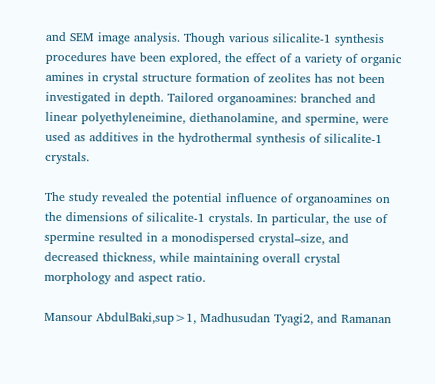and SEM image analysis. Though various silicalite-1 synthesis procedures have been explored, the effect of a variety of organic amines in crystal structure formation of zeolites has not been investigated in depth. Tailored organoamines: branched and linear polyethyleneimine, diethanolamine, and spermine, were used as additives in the hydrothermal synthesis of silicalite-1 crystals.

The study revealed the potential influence of organoamines on the dimensions of silicalite-1 crystals. In particular, the use of spermine resulted in a monodispersed crystal–size, and decreased thickness, while maintaining overall crystal morphology and aspect ratio.

Mansour AbdulBaki,sup>1, Madhusudan Tyagi2, and Ramanan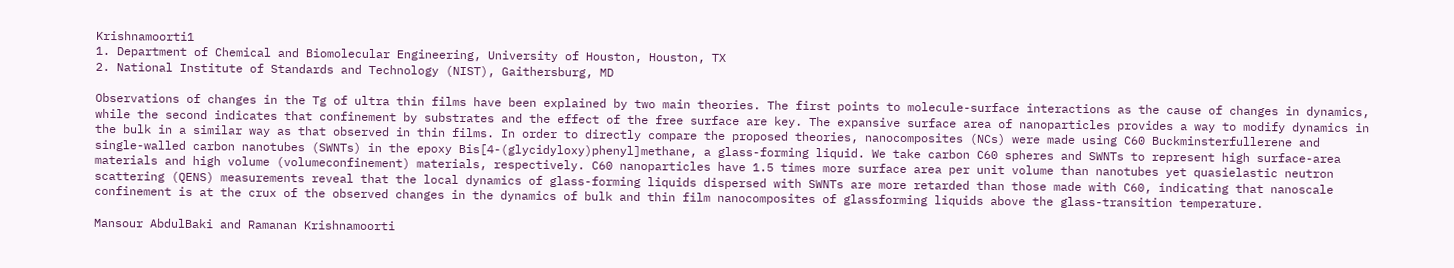Krishnamoorti1
1. Department of Chemical and Biomolecular Engineering, University of Houston, Houston, TX
2. National Institute of Standards and Technology (NIST), Gaithersburg, MD

Observations of changes in the Tg of ultra thin films have been explained by two main theories. The first points to molecule-surface interactions as the cause of changes in dynamics, while the second indicates that confinement by substrates and the effect of the free surface are key. The expansive surface area of nanoparticles provides a way to modify dynamics in the bulk in a similar way as that observed in thin films. In order to directly compare the proposed theories, nanocomposites (NCs) were made using C60 Buckminsterfullerene and single-walled carbon nanotubes (SWNTs) in the epoxy Bis[4-(glycidyloxy)phenyl]methane, a glass-forming liquid. We take carbon C60 spheres and SWNTs to represent high surface-area materials and high volume (volumeconfinement) materials, respectively. C60 nanoparticles have 1.5 times more surface area per unit volume than nanotubes yet quasielastic neutron scattering (QENS) measurements reveal that the local dynamics of glass-forming liquids dispersed with SWNTs are more retarded than those made with C60, indicating that nanoscale confinement is at the crux of the observed changes in the dynamics of bulk and thin film nanocomposites of glassforming liquids above the glass-transition temperature.

Mansour AbdulBaki and Ramanan Krishnamoorti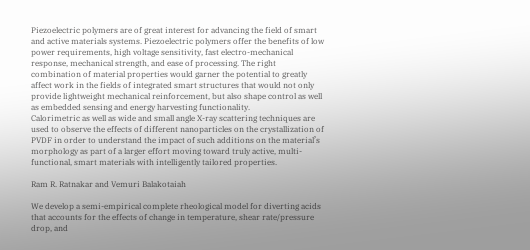Piezoelectric polymers are of great interest for advancing the field of smart and active materials systems. Piezoelectric polymers offer the benefits of low power requirements, high voltage sensitivity, fast electro-mechanical response, mechanical strength, and ease of processing. The right combination of material properties would garner the potential to greatly affect work in the fields of integrated smart structures that would not only provide lightweight mechanical reinforcement, but also shape control as well as embedded sensing and energy harvesting functionality.
Calorimetric as well as wide and small angle X-ray scattering techniques are used to observe the effects of different nanoparticles on the crystallization of PVDF in order to understand the impact of such additions on the material’s morphology as part of a larger effort moving toward truly active, multi-functional, smart materials with intelligently tailored properties.

Ram R. Ratnakar and Vemuri Balakotaiah

We develop a semi-empirical complete rheological model for diverting acids that accounts for the effects of change in temperature, shear rate/pressure drop, and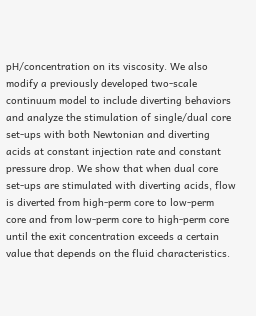pH/concentration on its viscosity. We also modify a previously developed two-scale continuum model to include diverting behaviors and analyze the stimulation of single/dual core set-ups with both Newtonian and diverting acids at constant injection rate and constant pressure drop. We show that when dual core set-ups are stimulated with diverting acids, flow is diverted from high-perm core to low-perm core and from low-perm core to high-perm core until the exit concentration exceeds a certain value that depends on the fluid characteristics.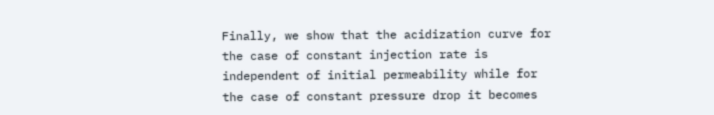Finally, we show that the acidization curve for the case of constant injection rate is independent of initial permeability while for the case of constant pressure drop it becomes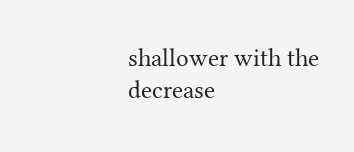shallower with the decrease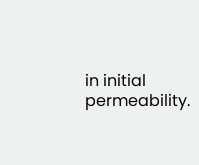in initial permeability.